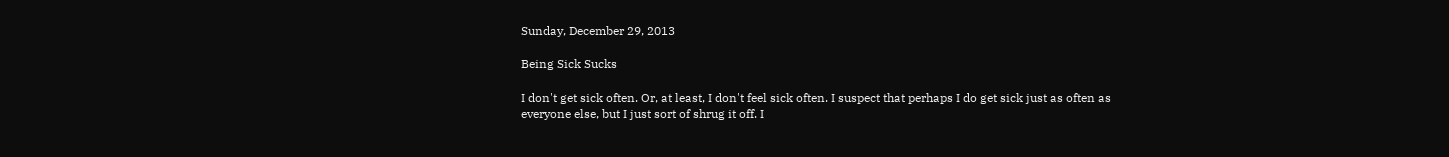Sunday, December 29, 2013

Being Sick Sucks

I don't get sick often. Or, at least, I don't feel sick often. I suspect that perhaps I do get sick just as often as everyone else, but I just sort of shrug it off. I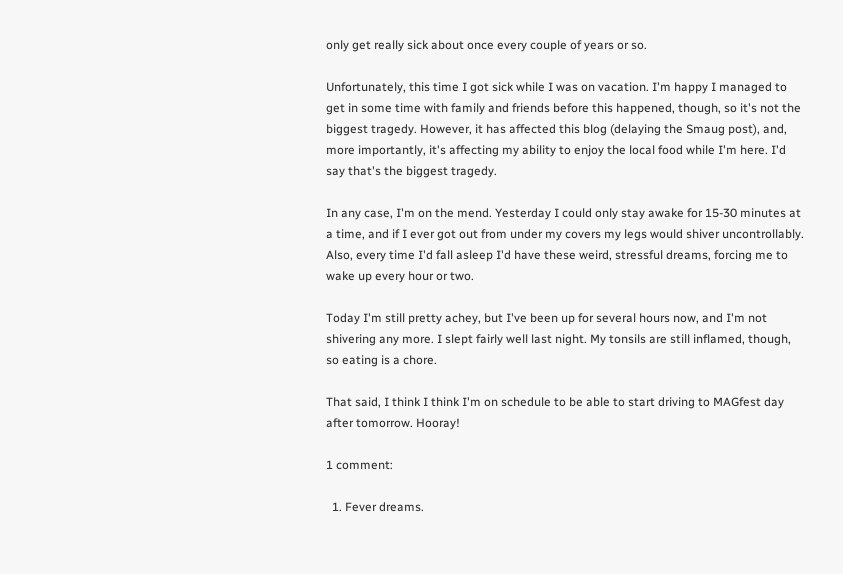only get really sick about once every couple of years or so.

Unfortunately, this time I got sick while I was on vacation. I'm happy I managed to get in some time with family and friends before this happened, though, so it's not the biggest tragedy. However, it has affected this blog (delaying the Smaug post), and, more importantly, it's affecting my ability to enjoy the local food while I'm here. I'd say that's the biggest tragedy.

In any case, I'm on the mend. Yesterday I could only stay awake for 15-30 minutes at a time, and if I ever got out from under my covers my legs would shiver uncontrollably. Also, every time I'd fall asleep I'd have these weird, stressful dreams, forcing me to wake up every hour or two.

Today I'm still pretty achey, but I've been up for several hours now, and I'm not shivering any more. I slept fairly well last night. My tonsils are still inflamed, though, so eating is a chore.

That said, I think I think I'm on schedule to be able to start driving to MAGfest day after tomorrow. Hooray!

1 comment:

  1. Fever dreams.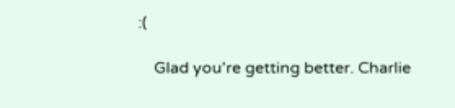:(

    Glad you're getting better. Charlie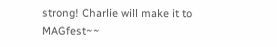strong! Charlie will make it to MAGfest~~